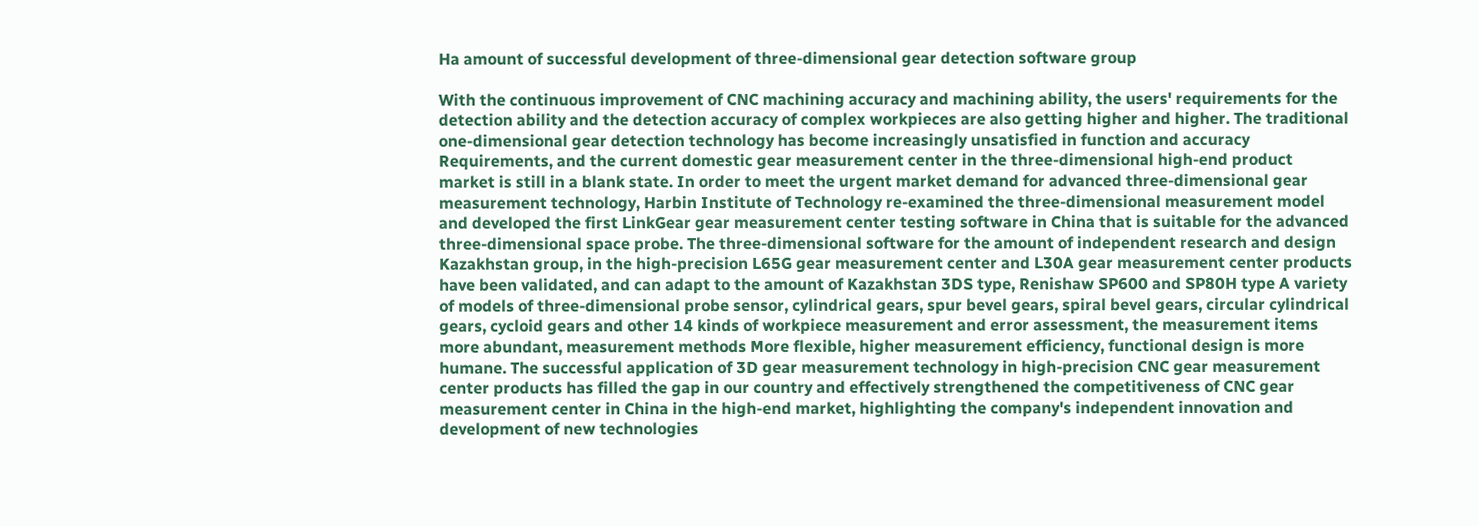Ha amount of successful development of three-dimensional gear detection software group

With the continuous improvement of CNC machining accuracy and machining ability, the users' requirements for the detection ability and the detection accuracy of complex workpieces are also getting higher and higher. The traditional one-dimensional gear detection technology has become increasingly unsatisfied in function and accuracy Requirements, and the current domestic gear measurement center in the three-dimensional high-end product market is still in a blank state. In order to meet the urgent market demand for advanced three-dimensional gear measurement technology, Harbin Institute of Technology re-examined the three-dimensional measurement model and developed the first LinkGear gear measurement center testing software in China that is suitable for the advanced three-dimensional space probe. The three-dimensional software for the amount of independent research and design Kazakhstan group, in the high-precision L65G gear measurement center and L30A gear measurement center products have been validated, and can adapt to the amount of Kazakhstan 3DS type, Renishaw SP600 and SP80H type A variety of models of three-dimensional probe sensor, cylindrical gears, spur bevel gears, spiral bevel gears, circular cylindrical gears, cycloid gears and other 14 kinds of workpiece measurement and error assessment, the measurement items more abundant, measurement methods More flexible, higher measurement efficiency, functional design is more humane. The successful application of 3D gear measurement technology in high-precision CNC gear measurement center products has filled the gap in our country and effectively strengthened the competitiveness of CNC gear measurement center in China in the high-end market, highlighting the company's independent innovation and development of new technologies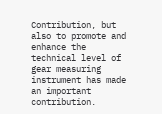Contribution, but also to promote and enhance the technical level of gear measuring instrument has made an important contribution.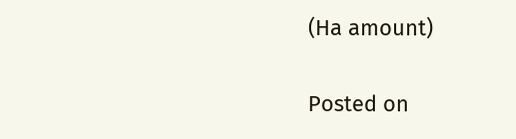(Ha amount)

Posted on